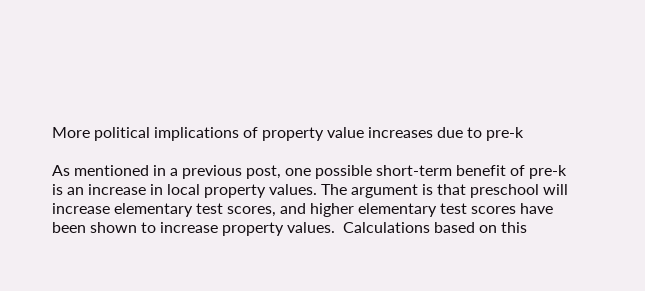More political implications of property value increases due to pre-k

As mentioned in a previous post, one possible short-term benefit of pre-k is an increase in local property values. The argument is that preschool will increase elementary test scores, and higher elementary test scores have been shown to increase property values.  Calculations based on this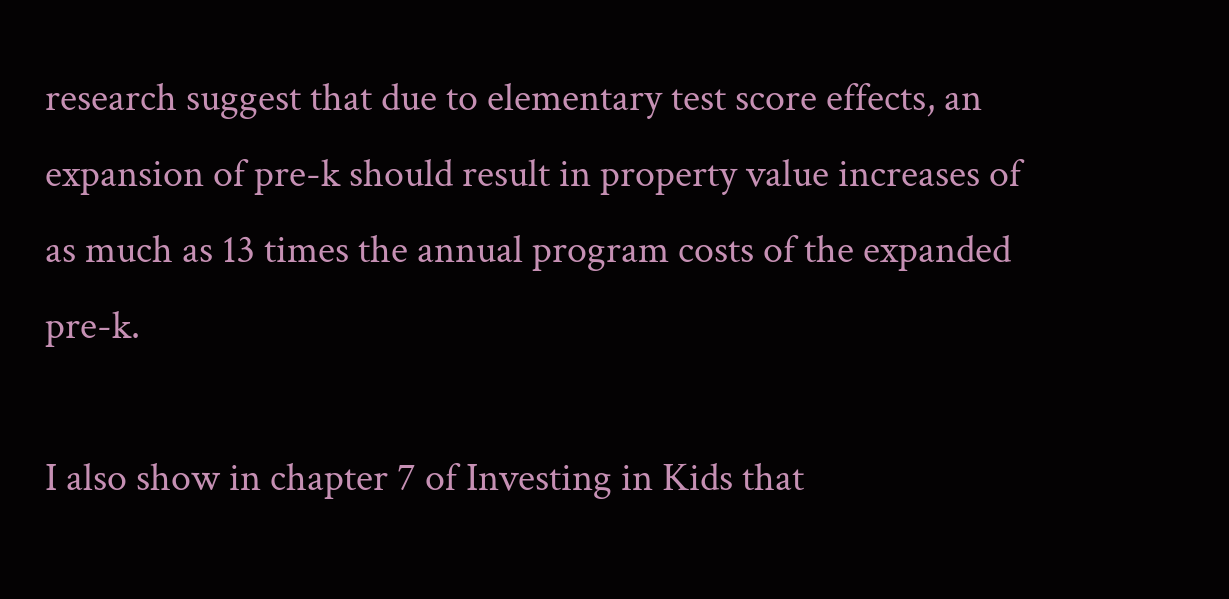research suggest that due to elementary test score effects, an expansion of pre-k should result in property value increases of as much as 13 times the annual program costs of the expanded pre-k.

I also show in chapter 7 of Investing in Kids that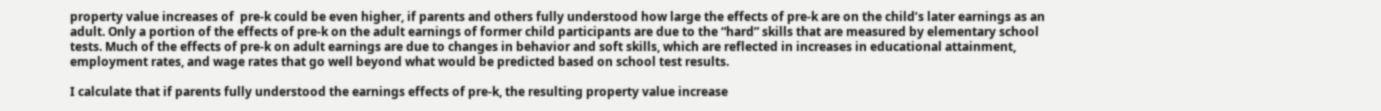property value increases of  pre-k could be even higher, if parents and others fully understood how large the effects of pre-k are on the child’s later earnings as an adult. Only a portion of the effects of pre-k on the adult earnings of former child participants are due to the “hard” skills that are measured by elementary school tests. Much of the effects of pre-k on adult earnings are due to changes in behavior and soft skills, which are reflected in increases in educational attainment, employment rates, and wage rates that go well beyond what would be predicted based on school test results.

I calculate that if parents fully understood the earnings effects of pre-k, the resulting property value increase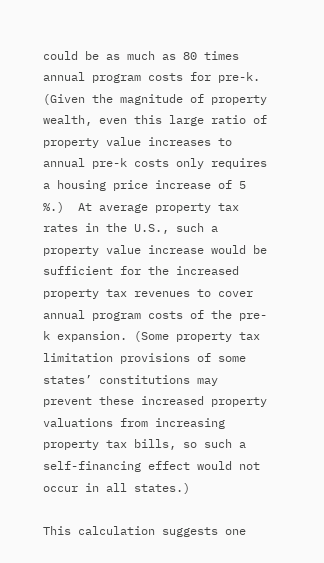could be as much as 80 times annual program costs for pre-k.  (Given the magnitude of property wealth, even this large ratio of property value increases to annual pre-k costs only requires a housing price increase of 5 %.)  At average property tax rates in the U.S., such a property value increase would be sufficient for the increased property tax revenues to cover annual program costs of the pre-k expansion. (Some property tax limitation provisions of some states’ constitutions may prevent these increased property valuations from increasing property tax bills, so such a self-financing effect would not occur in all states.)

This calculation suggests one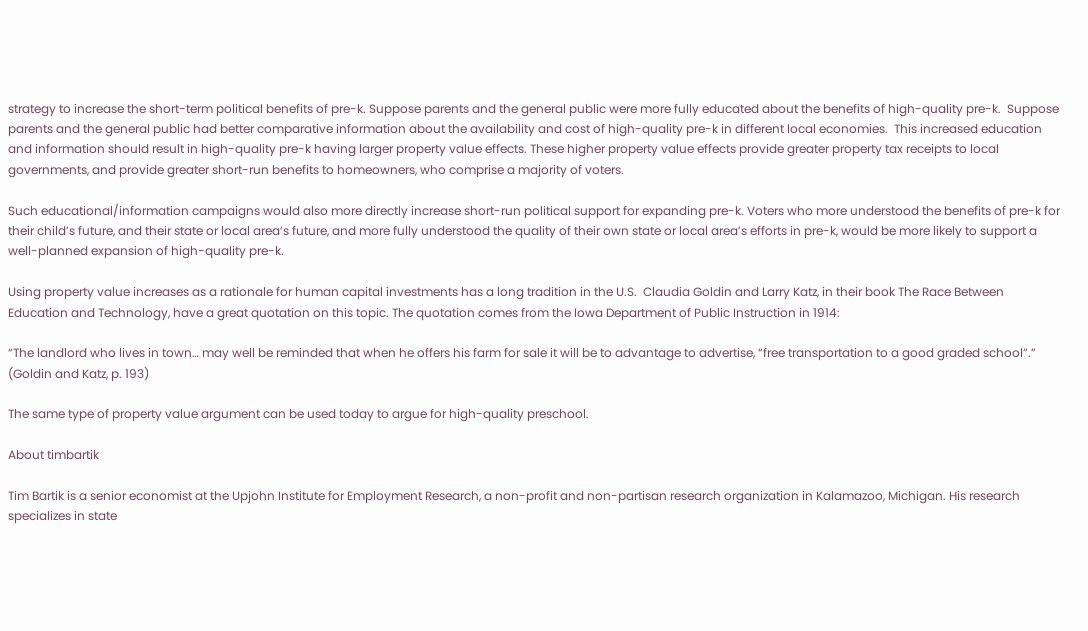strategy to increase the short-term political benefits of pre-k. Suppose parents and the general public were more fully educated about the benefits of high-quality pre-k.  Suppose parents and the general public had better comparative information about the availability and cost of high-quality pre-k in different local economies.  This increased education and information should result in high-quality pre-k having larger property value effects. These higher property value effects provide greater property tax receipts to local governments, and provide greater short-run benefits to homeowners, who comprise a majority of voters.

Such educational/information campaigns would also more directly increase short-run political support for expanding pre-k. Voters who more understood the benefits of pre-k for their child’s future, and their state or local area’s future, and more fully understood the quality of their own state or local area’s efforts in pre-k, would be more likely to support a well-planned expansion of high-quality pre-k.

Using property value increases as a rationale for human capital investments has a long tradition in the U.S.  Claudia Goldin and Larry Katz, in their book The Race Between Education and Technology, have a great quotation on this topic. The quotation comes from the Iowa Department of Public Instruction in 1914:

“The landlord who lives in town… may well be reminded that when he offers his farm for sale it will be to advantage to advertise, “free transportation to a good graded school”.” (Goldin and Katz, p. 193)

The same type of property value argument can be used today to argue for high-quality preschool.

About timbartik

Tim Bartik is a senior economist at the Upjohn Institute for Employment Research, a non-profit and non-partisan research organization in Kalamazoo, Michigan. His research specializes in state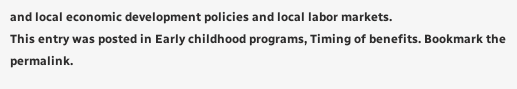and local economic development policies and local labor markets.
This entry was posted in Early childhood programs, Timing of benefits. Bookmark the permalink.